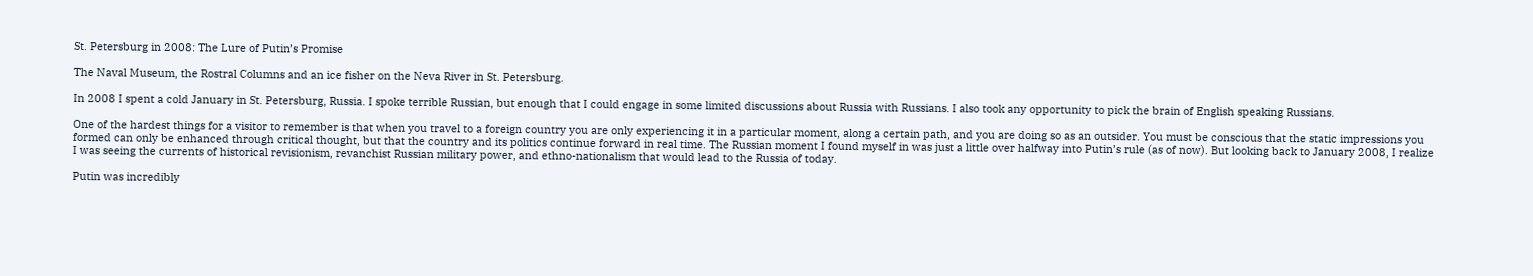St. Petersburg in 2008: The Lure of Putin’s Promise

The Naval Museum, the Rostral Columns and an ice fisher on the Neva River in St. Petersburg.

In 2008 I spent a cold January in St. Petersburg, Russia. I spoke terrible Russian, but enough that I could engage in some limited discussions about Russia with Russians. I also took any opportunity to pick the brain of English speaking Russians.

One of the hardest things for a visitor to remember is that when you travel to a foreign country you are only experiencing it in a particular moment, along a certain path, and you are doing so as an outsider. You must be conscious that the static impressions you formed can only be enhanced through critical thought, but that the country and its politics continue forward in real time. The Russian moment I found myself in was just a little over halfway into Putin’s rule (as of now). But looking back to January 2008, I realize I was seeing the currents of historical revisionism, revanchist Russian military power, and ethno-nationalism that would lead to the Russia of today.

Putin was incredibly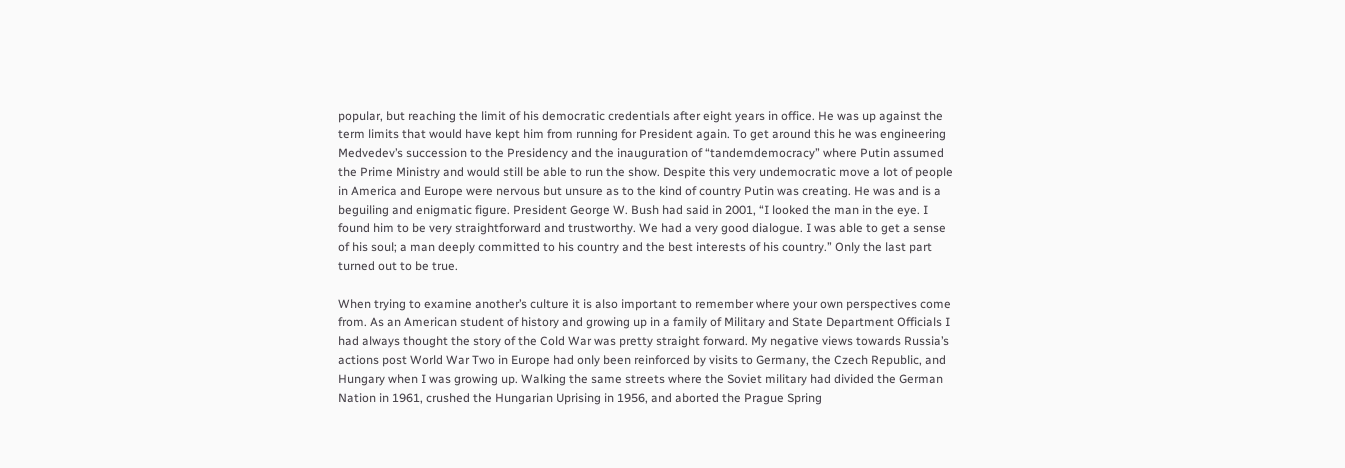popular, but reaching the limit of his democratic credentials after eight years in office. He was up against the term limits that would have kept him from running for President again. To get around this he was engineering Medvedev’s succession to the Presidency and the inauguration of “tandemdemocracy” where Putin assumed the Prime Ministry and would still be able to run the show. Despite this very undemocratic move a lot of people in America and Europe were nervous but unsure as to the kind of country Putin was creating. He was and is a beguiling and enigmatic figure. President George W. Bush had said in 2001, “I looked the man in the eye. I found him to be very straightforward and trustworthy. We had a very good dialogue. I was able to get a sense of his soul; a man deeply committed to his country and the best interests of his country.” Only the last part turned out to be true.

When trying to examine another’s culture it is also important to remember where your own perspectives come from. As an American student of history and growing up in a family of Military and State Department Officials I had always thought the story of the Cold War was pretty straight forward. My negative views towards Russia’s actions post World War Two in Europe had only been reinforced by visits to Germany, the Czech Republic, and Hungary when I was growing up. Walking the same streets where the Soviet military had divided the German Nation in 1961, crushed the Hungarian Uprising in 1956, and aborted the Prague Spring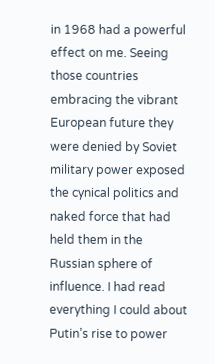in 1968 had a powerful effect on me. Seeing those countries embracing the vibrant European future they were denied by Soviet military power exposed the cynical politics and naked force that had held them in the Russian sphere of influence. I had read everything I could about Putin’s rise to power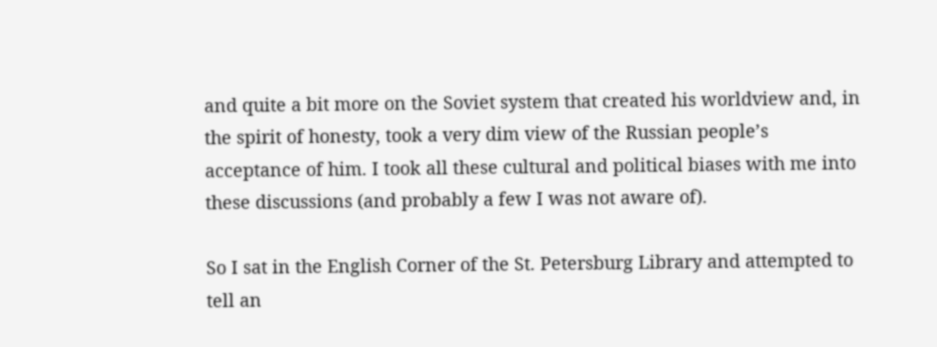and quite a bit more on the Soviet system that created his worldview and, in the spirit of honesty, took a very dim view of the Russian people’s acceptance of him. I took all these cultural and political biases with me into these discussions (and probably a few I was not aware of).

So I sat in the English Corner of the St. Petersburg Library and attempted to tell an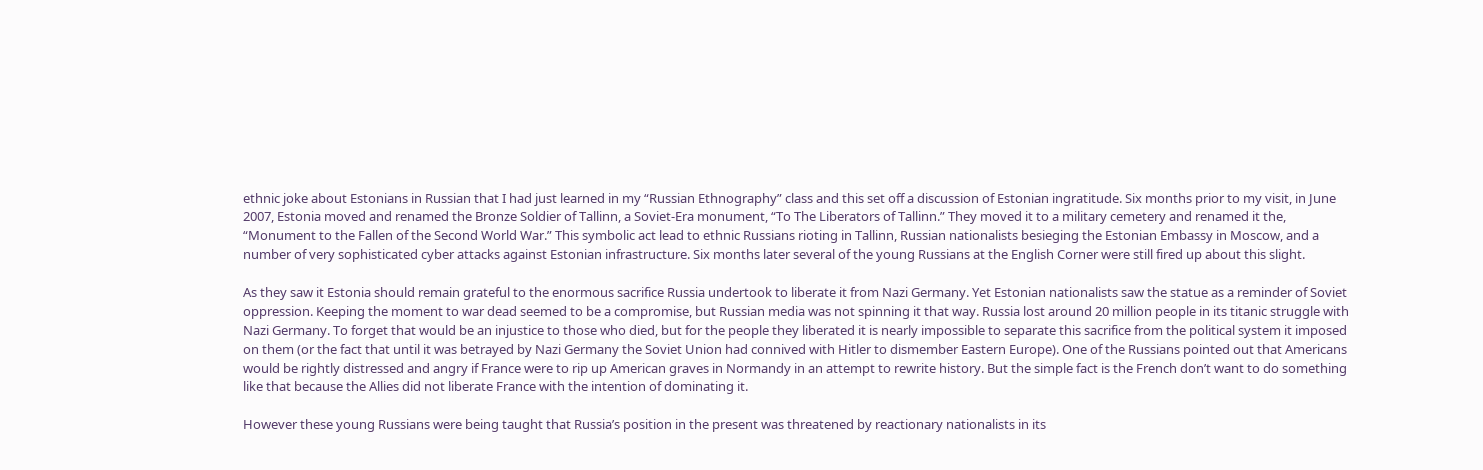ethnic joke about Estonians in Russian that I had just learned in my “Russian Ethnography” class and this set off a discussion of Estonian ingratitude. Six months prior to my visit, in June 2007, Estonia moved and renamed the Bronze Soldier of Tallinn, a Soviet-Era monument, “To The Liberators of Tallinn.” They moved it to a military cemetery and renamed it the, “Monument to the Fallen of the Second World War.” This symbolic act lead to ethnic Russians rioting in Tallinn, Russian nationalists besieging the Estonian Embassy in Moscow, and a number of very sophisticated cyber attacks against Estonian infrastructure. Six months later several of the young Russians at the English Corner were still fired up about this slight.

As they saw it Estonia should remain grateful to the enormous sacrifice Russia undertook to liberate it from Nazi Germany. Yet Estonian nationalists saw the statue as a reminder of Soviet oppression. Keeping the moment to war dead seemed to be a compromise, but Russian media was not spinning it that way. Russia lost around 20 million people in its titanic struggle with Nazi Germany. To forget that would be an injustice to those who died, but for the people they liberated it is nearly impossible to separate this sacrifice from the political system it imposed on them (or the fact that until it was betrayed by Nazi Germany the Soviet Union had connived with Hitler to dismember Eastern Europe). One of the Russians pointed out that Americans would be rightly distressed and angry if France were to rip up American graves in Normandy in an attempt to rewrite history. But the simple fact is the French don’t want to do something like that because the Allies did not liberate France with the intention of dominating it.

However these young Russians were being taught that Russia’s position in the present was threatened by reactionary nationalists in its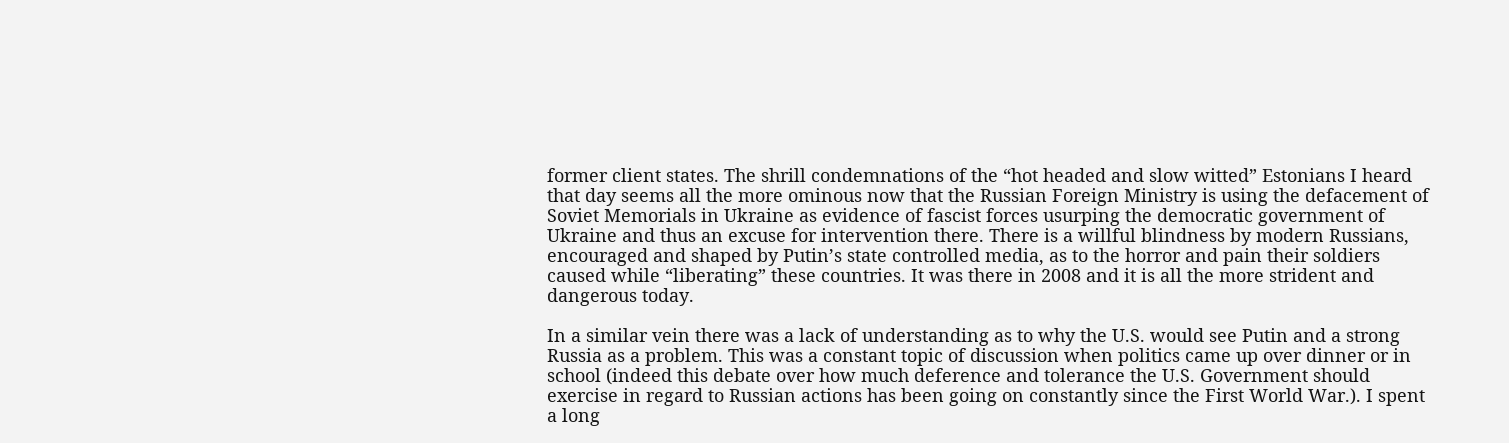former client states. The shrill condemnations of the “hot headed and slow witted” Estonians I heard that day seems all the more ominous now that the Russian Foreign Ministry is using the defacement of Soviet Memorials in Ukraine as evidence of fascist forces usurping the democratic government of Ukraine and thus an excuse for intervention there. There is a willful blindness by modern Russians, encouraged and shaped by Putin’s state controlled media, as to the horror and pain their soldiers caused while “liberating” these countries. It was there in 2008 and it is all the more strident and dangerous today.

In a similar vein there was a lack of understanding as to why the U.S. would see Putin and a strong Russia as a problem. This was a constant topic of discussion when politics came up over dinner or in school (indeed this debate over how much deference and tolerance the U.S. Government should exercise in regard to Russian actions has been going on constantly since the First World War.). I spent a long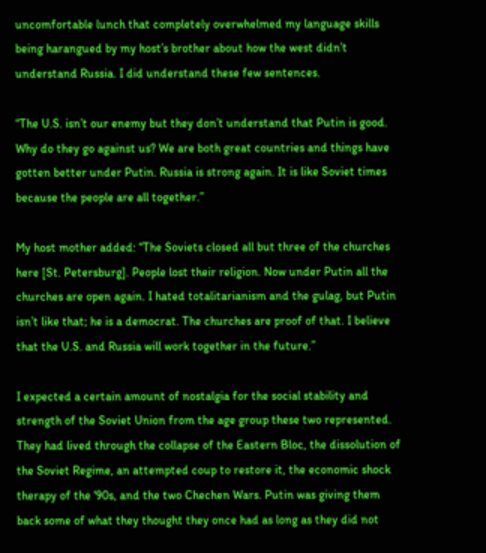uncomfortable lunch that completely overwhelmed my language skills being harangued by my host’s brother about how the west didn’t understand Russia. I did understand these few sentences.

“The U.S. isn’t our enemy but they don’t understand that Putin is good. Why do they go against us? We are both great countries and things have gotten better under Putin. Russia is strong again. It is like Soviet times because the people are all together.”

My host mother added: “The Soviets closed all but three of the churches here [St. Petersburg]. People lost their religion. Now under Putin all the churches are open again. I hated totalitarianism and the gulag, but Putin isn’t like that; he is a democrat. The churches are proof of that. I believe that the U.S. and Russia will work together in the future.”

I expected a certain amount of nostalgia for the social stability and strength of the Soviet Union from the age group these two represented. They had lived through the collapse of the Eastern Bloc, the dissolution of the Soviet Regime, an attempted coup to restore it, the economic shock therapy of the ‘90s, and the two Chechen Wars. Putin was giving them back some of what they thought they once had as long as they did not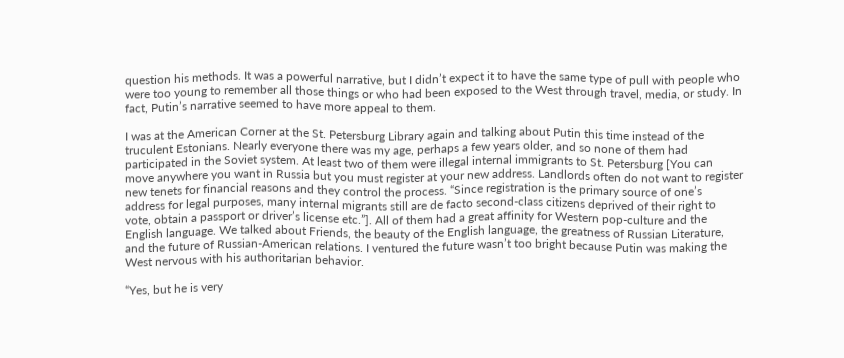question his methods. It was a powerful narrative, but I didn’t expect it to have the same type of pull with people who were too young to remember all those things or who had been exposed to the West through travel, media, or study. In fact, Putin’s narrative seemed to have more appeal to them.

I was at the American Corner at the St. Petersburg Library again and talking about Putin this time instead of the truculent Estonians. Nearly everyone there was my age, perhaps a few years older, and so none of them had participated in the Soviet system. At least two of them were illegal internal immigrants to St. Petersburg [You can move anywhere you want in Russia but you must register at your new address. Landlords often do not want to register new tenets for financial reasons and they control the process. “Since registration is the primary source of one’s address for legal purposes, many internal migrants still are de facto second-class citizens deprived of their right to vote, obtain a passport or driver’s license etc.”]. All of them had a great affinity for Western pop-culture and the English language. We talked about Friends, the beauty of the English language, the greatness of Russian Literature, and the future of Russian-American relations. I ventured the future wasn’t too bright because Putin was making the West nervous with his authoritarian behavior.

“Yes, but he is very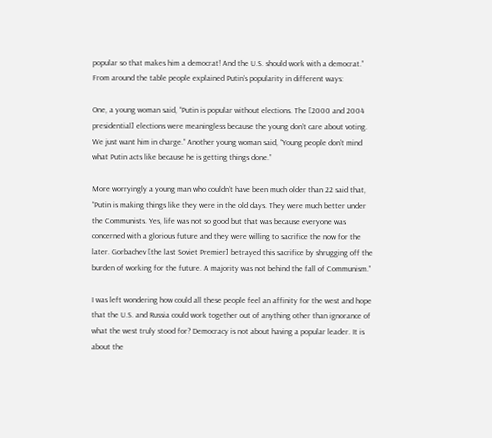popular so that makes him a democrat! And the U.S. should work with a democrat.” From around the table people explained Putin’s popularity in different ways:

One, a young woman said, “Putin is popular without elections. The [2000 and 2004 presidential] elections were meaningless because the young don’t care about voting. We just want him in charge.” Another young woman said, “Young people don’t mind what Putin acts like because he is getting things done.”

More worryingly a young man who couldn’t have been much older than 22 said that, “Putin is making things like they were in the old days. They were much better under the Communists. Yes, life was not so good but that was because everyone was concerned with a glorious future and they were willing to sacrifice the now for the later. Gorbachev [the last Soviet Premier] betrayed this sacrifice by shrugging off the burden of working for the future. A majority was not behind the fall of Communism.”

I was left wondering how could all these people feel an affinity for the west and hope that the U.S. and Russia could work together out of anything other than ignorance of what the west truly stood for? Democracy is not about having a popular leader. It is about the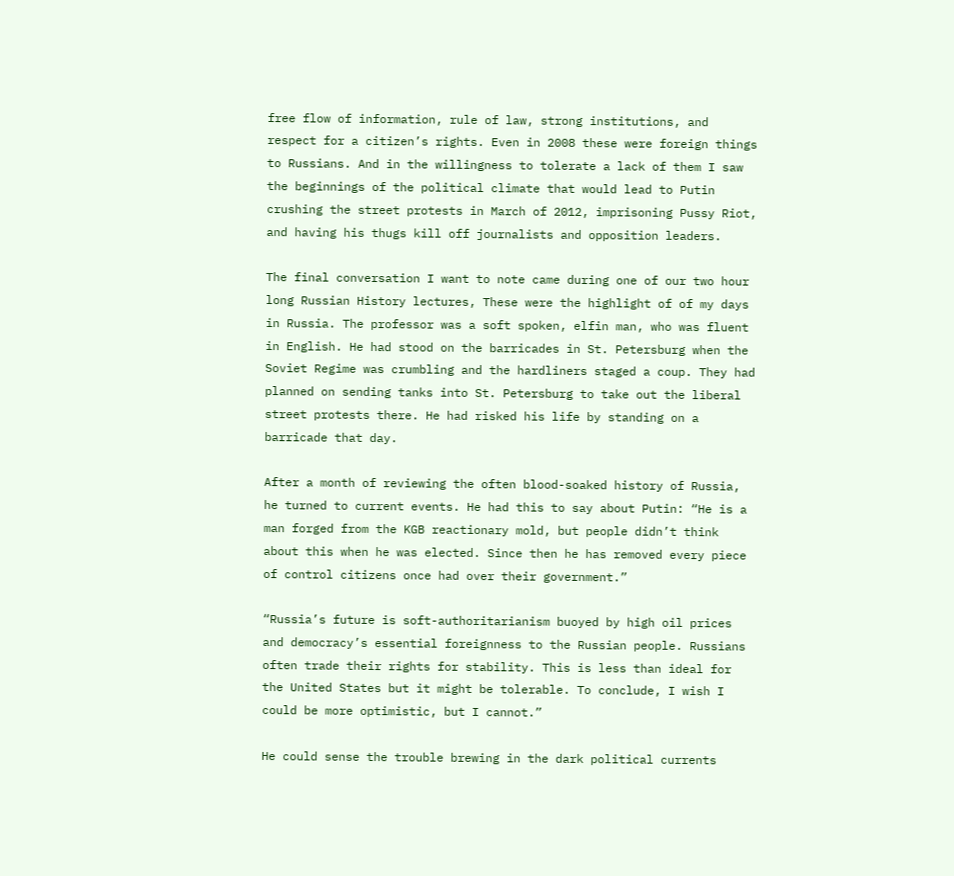free flow of information, rule of law, strong institutions, and respect for a citizen’s rights. Even in 2008 these were foreign things to Russians. And in the willingness to tolerate a lack of them I saw the beginnings of the political climate that would lead to Putin crushing the street protests in March of 2012, imprisoning Pussy Riot, and having his thugs kill off journalists and opposition leaders.

The final conversation I want to note came during one of our two hour long Russian History lectures, These were the highlight of of my days in Russia. The professor was a soft spoken, elfin man, who was fluent in English. He had stood on the barricades in St. Petersburg when the Soviet Regime was crumbling and the hardliners staged a coup. They had planned on sending tanks into St. Petersburg to take out the liberal street protests there. He had risked his life by standing on a barricade that day.

After a month of reviewing the often blood-soaked history of Russia, he turned to current events. He had this to say about Putin: “He is a man forged from the KGB reactionary mold, but people didn’t think about this when he was elected. Since then he has removed every piece of control citizens once had over their government.”

“Russia’s future is soft-authoritarianism buoyed by high oil prices and democracy’s essential foreignness to the Russian people. Russians often trade their rights for stability. This is less than ideal for the United States but it might be tolerable. To conclude, I wish I could be more optimistic, but I cannot.”

He could sense the trouble brewing in the dark political currents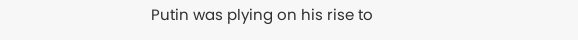Putin was plying on his rise to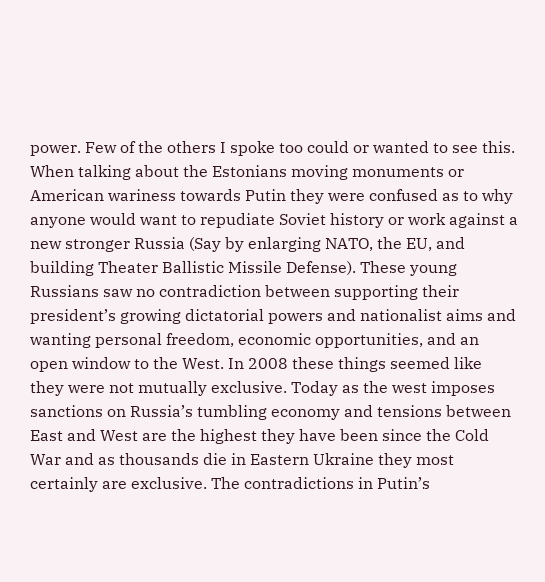power. Few of the others I spoke too could or wanted to see this. When talking about the Estonians moving monuments or American wariness towards Putin they were confused as to why anyone would want to repudiate Soviet history or work against a new stronger Russia (Say by enlarging NATO, the EU, and building Theater Ballistic Missile Defense). These young Russians saw no contradiction between supporting their president’s growing dictatorial powers and nationalist aims and wanting personal freedom, economic opportunities, and an open window to the West. In 2008 these things seemed like they were not mutually exclusive. Today as the west imposes sanctions on Russia’s tumbling economy and tensions between East and West are the highest they have been since the Cold War and as thousands die in Eastern Ukraine they most certainly are exclusive. The contradictions in Putin’s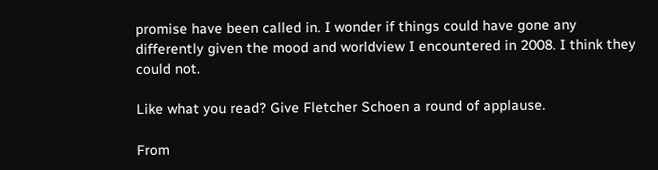promise have been called in. I wonder if things could have gone any differently given the mood and worldview I encountered in 2008. I think they could not.

Like what you read? Give Fletcher Schoen a round of applause.

From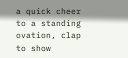a quick cheer to a standing ovation, clap to show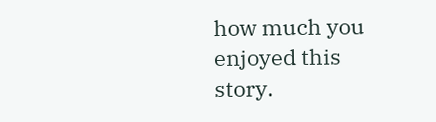how much you enjoyed this story.